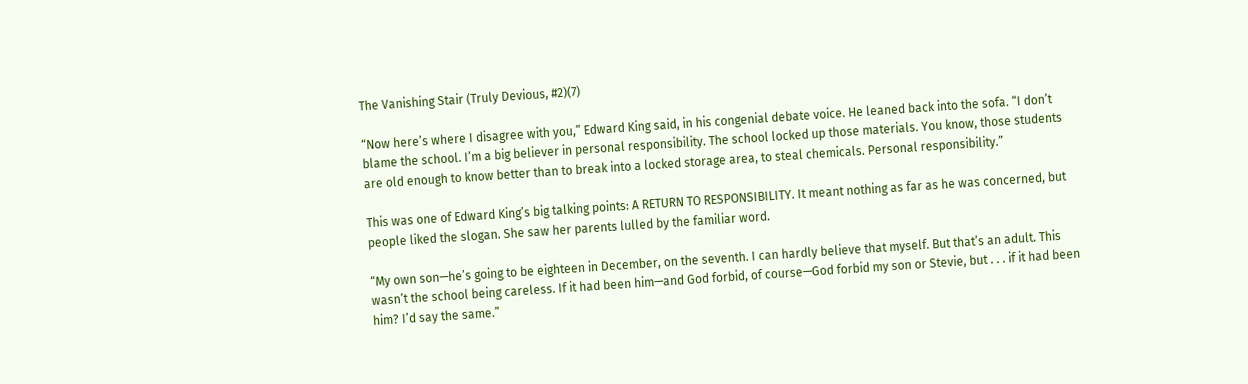The Vanishing Stair (Truly Devious, #2)(7)

“Now here’s where I disagree with you,” Edward King said, in his congenial debate voice. He leaned back into the sofa. “I don’t blame the school. I’m a big believer in personal responsibility. The school locked up those materials. You know, those students are old enough to know better than to break into a locked storage area, to steal chemicals. Personal responsibility.”

This was one of Edward King’s big talking points: A RETURN TO RESPONSIBILITY. It meant nothing as far as he was concerned, but people liked the slogan. She saw her parents lulled by the familiar word.

“My own son—he’s going to be eighteen in December, on the seventh. I can hardly believe that myself. But that’s an adult. This wasn’t the school being careless. If it had been him—and God forbid, of course—God forbid my son or Stevie, but . . . if it had been him? I’d say the same.”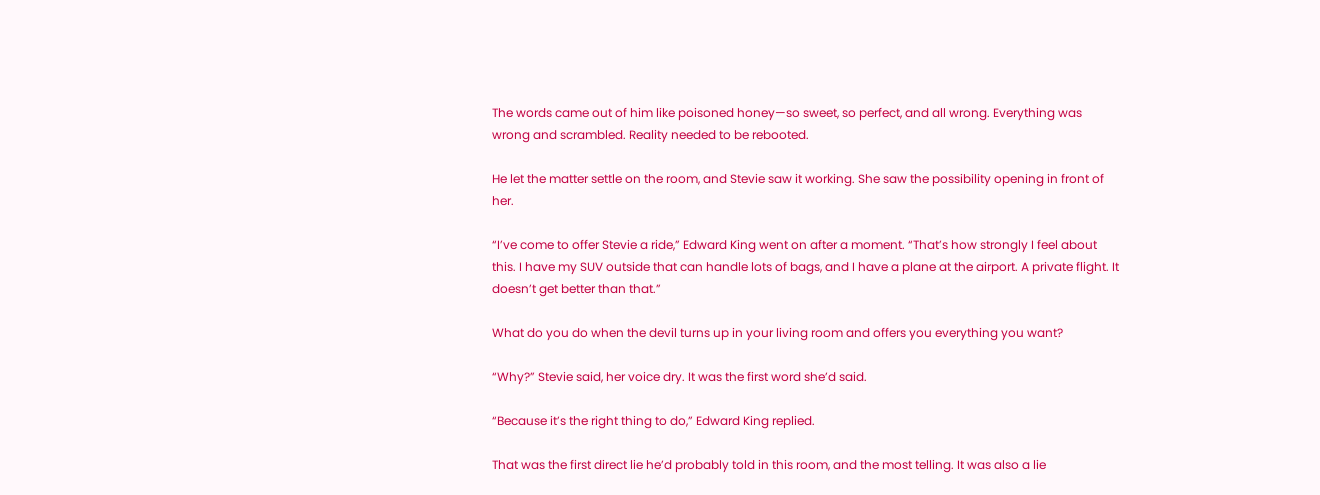The words came out of him like poisoned honey—so sweet, so perfect, and all wrong. Everything was wrong and scrambled. Reality needed to be rebooted.

He let the matter settle on the room, and Stevie saw it working. She saw the possibility opening in front of her.

“I’ve come to offer Stevie a ride,” Edward King went on after a moment. “That’s how strongly I feel about this. I have my SUV outside that can handle lots of bags, and I have a plane at the airport. A private flight. It doesn’t get better than that.”

What do you do when the devil turns up in your living room and offers you everything you want?

“Why?” Stevie said, her voice dry. It was the first word she’d said.

“Because it’s the right thing to do,” Edward King replied.

That was the first direct lie he’d probably told in this room, and the most telling. It was also a lie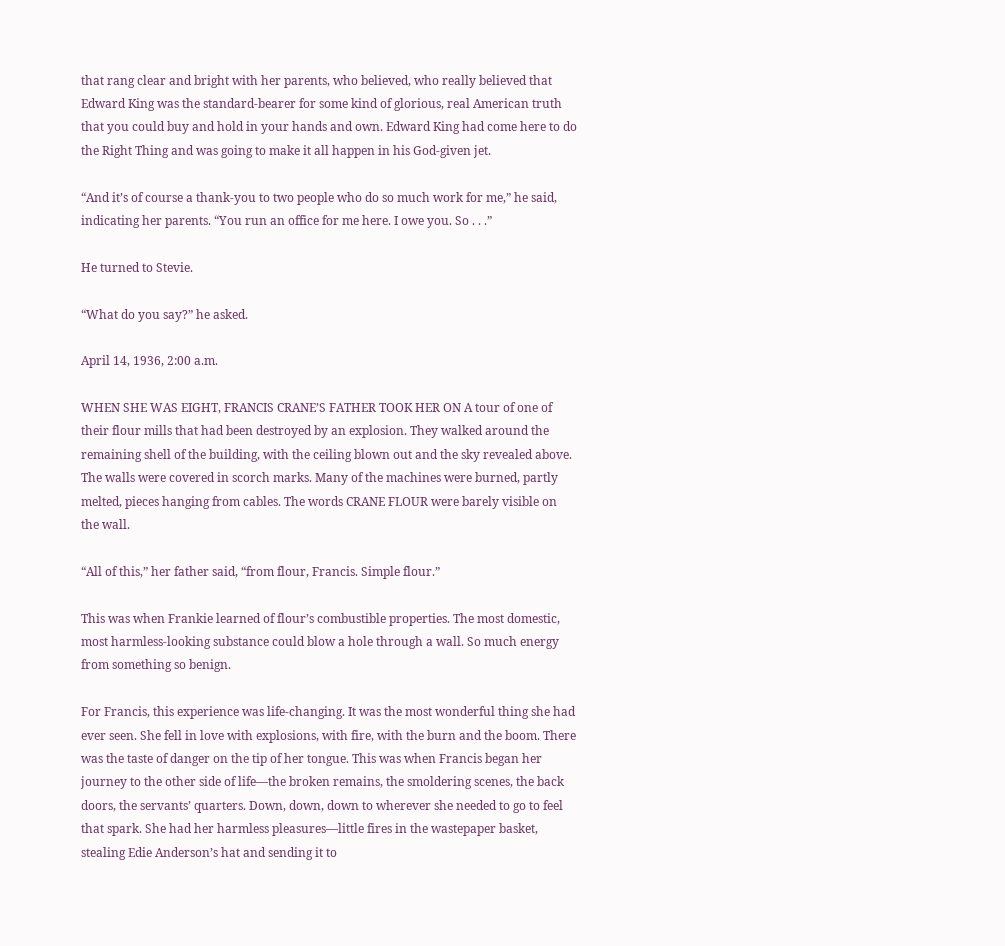that rang clear and bright with her parents, who believed, who really believed that Edward King was the standard-bearer for some kind of glorious, real American truth that you could buy and hold in your hands and own. Edward King had come here to do the Right Thing and was going to make it all happen in his God-given jet.

“And it’s of course a thank-you to two people who do so much work for me,” he said, indicating her parents. “You run an office for me here. I owe you. So . . .”

He turned to Stevie.

“What do you say?” he asked.

April 14, 1936, 2:00 a.m.

WHEN SHE WAS EIGHT, FRANCIS CRANE’S FATHER TOOK HER ON A tour of one of their flour mills that had been destroyed by an explosion. They walked around the remaining shell of the building, with the ceiling blown out and the sky revealed above. The walls were covered in scorch marks. Many of the machines were burned, partly melted, pieces hanging from cables. The words CRANE FLOUR were barely visible on the wall.

“All of this,” her father said, “from flour, Francis. Simple flour.”

This was when Frankie learned of flour’s combustible properties. The most domestic, most harmless-looking substance could blow a hole through a wall. So much energy from something so benign.

For Francis, this experience was life-changing. It was the most wonderful thing she had ever seen. She fell in love with explosions, with fire, with the burn and the boom. There was the taste of danger on the tip of her tongue. This was when Francis began her journey to the other side of life—the broken remains, the smoldering scenes, the back doors, the servants’ quarters. Down, down, down to wherever she needed to go to feel that spark. She had her harmless pleasures—little fires in the wastepaper basket, stealing Edie Anderson’s hat and sending it to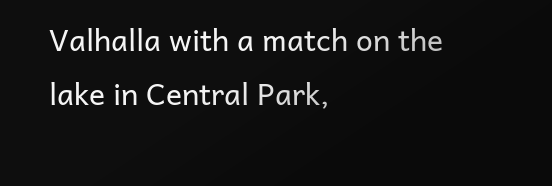Valhalla with a match on the lake in Central Park,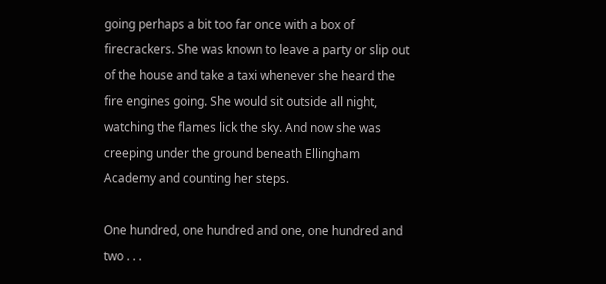going perhaps a bit too far once with a box of firecrackers. She was known to leave a party or slip out of the house and take a taxi whenever she heard the fire engines going. She would sit outside all night, watching the flames lick the sky. And now she was creeping under the ground beneath Ellingham Academy and counting her steps.

One hundred, one hundred and one, one hundred and two . . .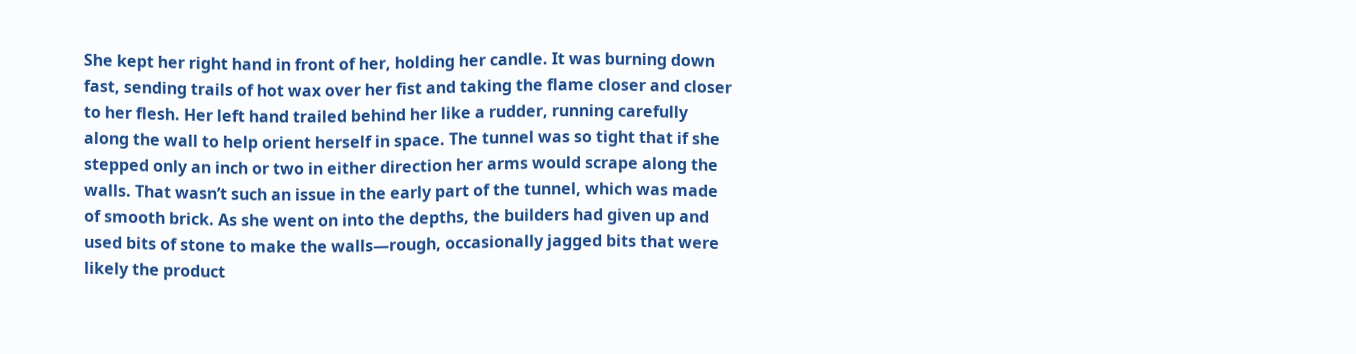She kept her right hand in front of her, holding her candle. It was burning down fast, sending trails of hot wax over her fist and taking the flame closer and closer to her flesh. Her left hand trailed behind her like a rudder, running carefully along the wall to help orient herself in space. The tunnel was so tight that if she stepped only an inch or two in either direction her arms would scrape along the walls. That wasn’t such an issue in the early part of the tunnel, which was made of smooth brick. As she went on into the depths, the builders had given up and used bits of stone to make the walls—rough, occasionally jagged bits that were likely the product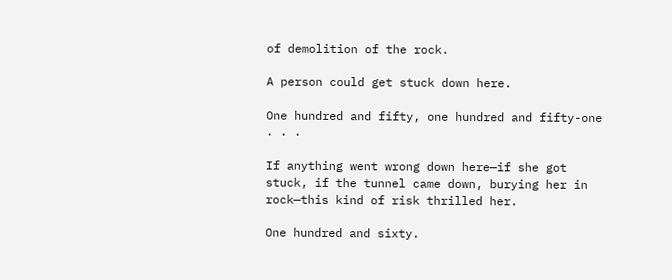of demolition of the rock.

A person could get stuck down here.

One hundred and fifty, one hundred and fifty-one . . .

If anything went wrong down here—if she got stuck, if the tunnel came down, burying her in rock—this kind of risk thrilled her.

One hundred and sixty.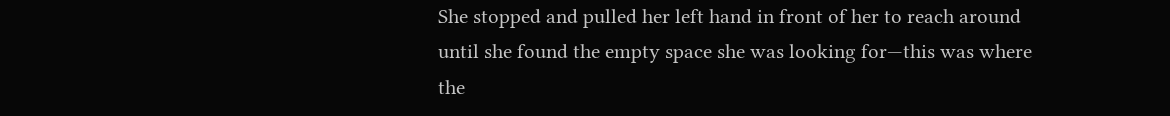She stopped and pulled her left hand in front of her to reach around until she found the empty space she was looking for—this was where the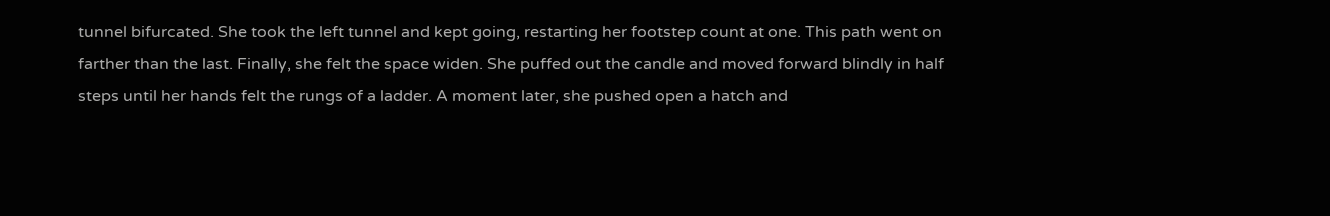tunnel bifurcated. She took the left tunnel and kept going, restarting her footstep count at one. This path went on farther than the last. Finally, she felt the space widen. She puffed out the candle and moved forward blindly in half steps until her hands felt the rungs of a ladder. A moment later, she pushed open a hatch and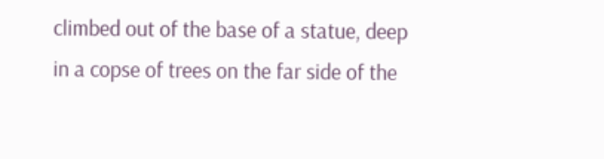climbed out of the base of a statue, deep in a copse of trees on the far side of the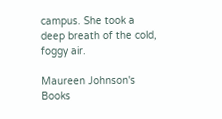campus. She took a deep breath of the cold, foggy air.

Maureen Johnson's Books